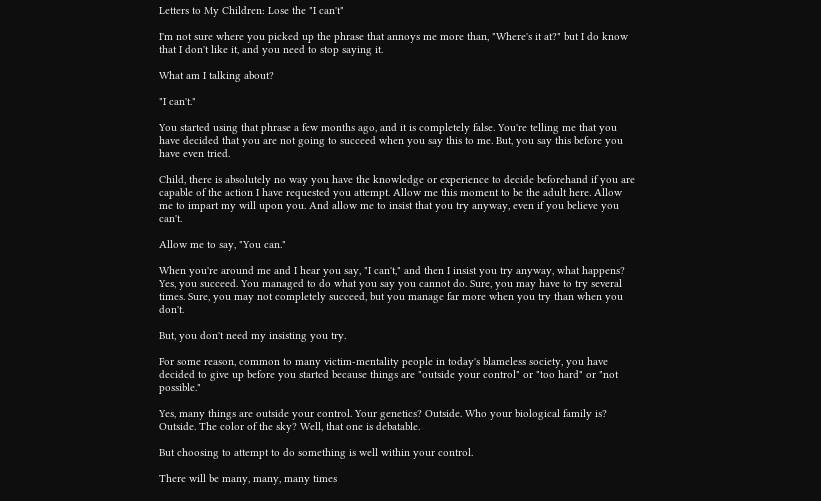Letters to My Children: Lose the "I can't"

I'm not sure where you picked up the phrase that annoys me more than, "Where's it at?" but I do know that I don't like it, and you need to stop saying it.

What am I talking about?

"I can't."

You started using that phrase a few months ago, and it is completely false. You're telling me that you have decided that you are not going to succeed when you say this to me. But, you say this before you have even tried.

Child, there is absolutely no way you have the knowledge or experience to decide beforehand if you are capable of the action I have requested you attempt. Allow me this moment to be the adult here. Allow me to impart my will upon you. And allow me to insist that you try anyway, even if you believe you can't.

Allow me to say, "You can."

When you're around me and I hear you say, "I can't," and then I insist you try anyway, what happens? Yes, you succeed. You managed to do what you say you cannot do. Sure, you may have to try several times. Sure, you may not completely succeed, but you manage far more when you try than when you don't.

But, you don't need my insisting you try.

For some reason, common to many victim-mentality people in today's blameless society, you have decided to give up before you started because things are "outside your control" or "too hard" or "not possible."

Yes, many things are outside your control. Your genetics? Outside. Who your biological family is? Outside. The color of the sky? Well, that one is debatable.

But choosing to attempt to do something is well within your control.

There will be many, many, many times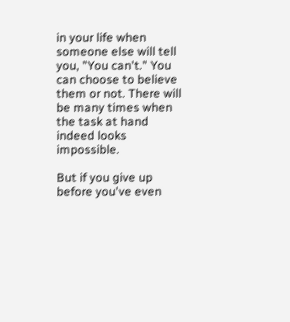in your life when someone else will tell you, "You can't." You can choose to believe them or not. There will be many times when the task at hand indeed looks impossible.

But if you give up before you've even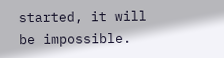started, it will be impossible.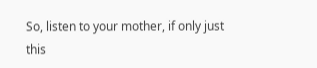So, listen to your mother, if only just this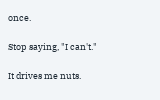once.

Stop saying, "I can't."

It drives me nuts.